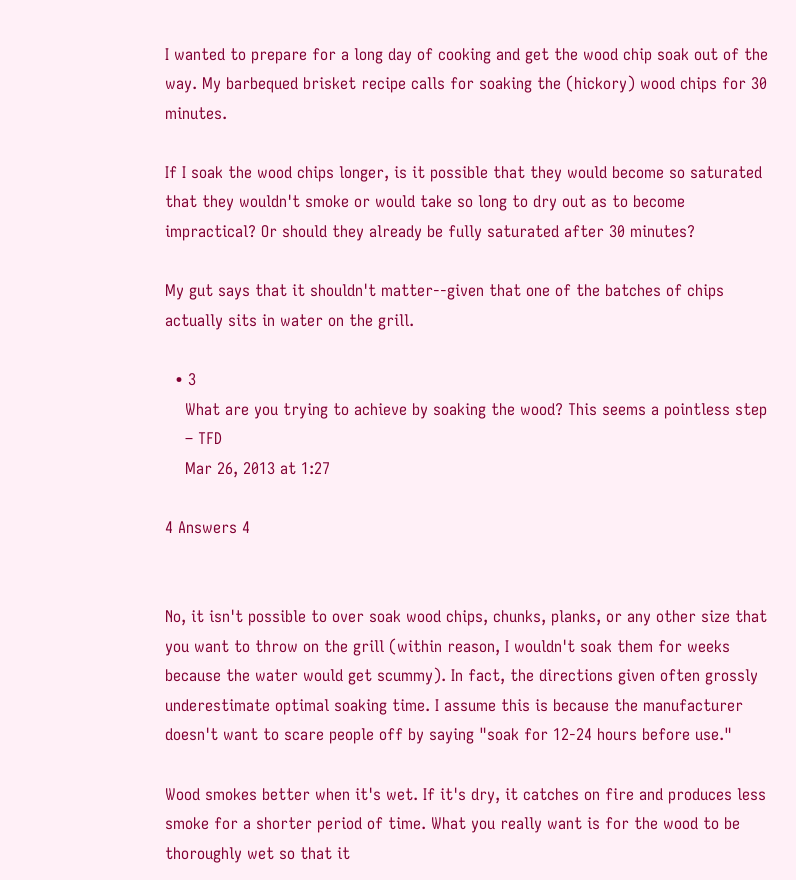I wanted to prepare for a long day of cooking and get the wood chip soak out of the way. My barbequed brisket recipe calls for soaking the (hickory) wood chips for 30 minutes.

If I soak the wood chips longer, is it possible that they would become so saturated that they wouldn't smoke or would take so long to dry out as to become impractical? Or should they already be fully saturated after 30 minutes?

My gut says that it shouldn't matter--given that one of the batches of chips actually sits in water on the grill.

  • 3
    What are you trying to achieve by soaking the wood? This seems a pointless step
    – TFD
    Mar 26, 2013 at 1:27

4 Answers 4


No, it isn't possible to over soak wood chips, chunks, planks, or any other size that you want to throw on the grill (within reason, I wouldn't soak them for weeks because the water would get scummy). In fact, the directions given often grossly underestimate optimal soaking time. I assume this is because the manufacturer doesn't want to scare people off by saying "soak for 12-24 hours before use."

Wood smokes better when it's wet. If it's dry, it catches on fire and produces less smoke for a shorter period of time. What you really want is for the wood to be thoroughly wet so that it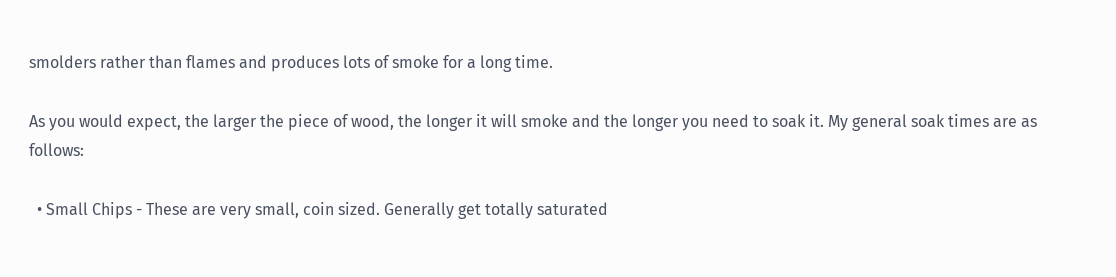smolders rather than flames and produces lots of smoke for a long time.

As you would expect, the larger the piece of wood, the longer it will smoke and the longer you need to soak it. My general soak times are as follows:

  • Small Chips - These are very small, coin sized. Generally get totally saturated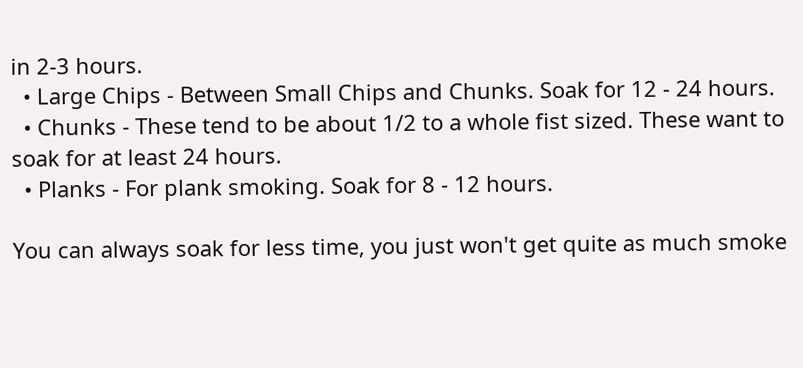in 2-3 hours.
  • Large Chips - Between Small Chips and Chunks. Soak for 12 - 24 hours.
  • Chunks - These tend to be about 1/2 to a whole fist sized. These want to soak for at least 24 hours.
  • Planks - For plank smoking. Soak for 8 - 12 hours.

You can always soak for less time, you just won't get quite as much smoke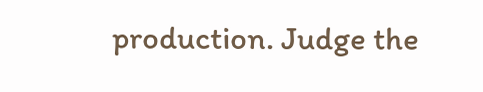production. Judge the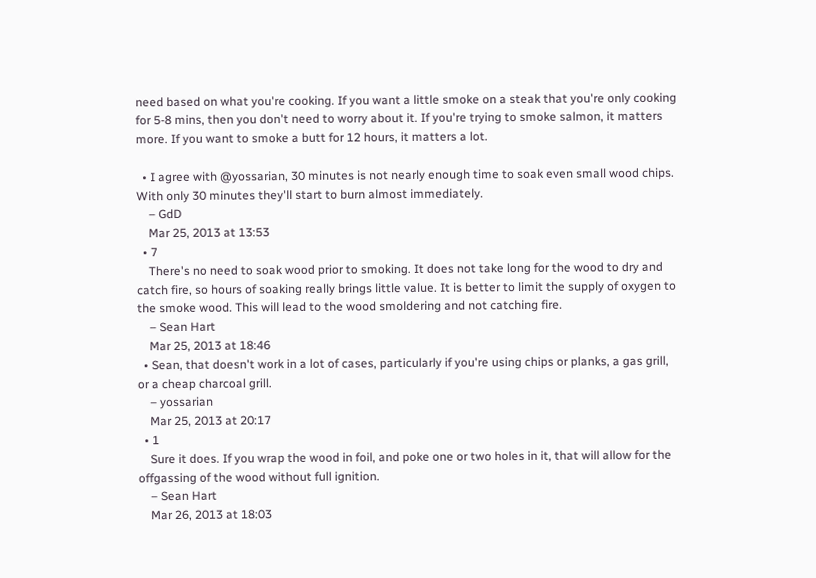need based on what you're cooking. If you want a little smoke on a steak that you're only cooking for 5-8 mins, then you don't need to worry about it. If you're trying to smoke salmon, it matters more. If you want to smoke a butt for 12 hours, it matters a lot.

  • I agree with @yossarian, 30 minutes is not nearly enough time to soak even small wood chips. With only 30 minutes they'll start to burn almost immediately.
    – GdD
    Mar 25, 2013 at 13:53
  • 7
    There's no need to soak wood prior to smoking. It does not take long for the wood to dry and catch fire, so hours of soaking really brings little value. It is better to limit the supply of oxygen to the smoke wood. This will lead to the wood smoldering and not catching fire.
    – Sean Hart
    Mar 25, 2013 at 18:46
  • Sean, that doesn't work in a lot of cases, particularly if you're using chips or planks, a gas grill, or a cheap charcoal grill.
    – yossarian
    Mar 25, 2013 at 20:17
  • 1
    Sure it does. If you wrap the wood in foil, and poke one or two holes in it, that will allow for the offgassing of the wood without full ignition.
    – Sean Hart
    Mar 26, 2013 at 18:03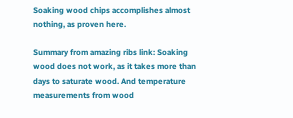Soaking wood chips accomplishes almost nothing, as proven here.

Summary from amazing ribs link: Soaking wood does not work, as it takes more than days to saturate wood. And temperature measurements from wood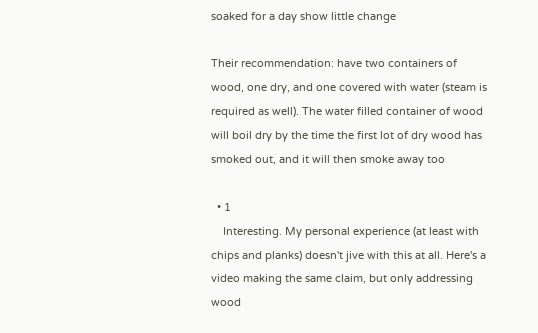soaked for a day show little change

Their recommendation: have two containers of wood, one dry, and one covered with water (steam is required as well). The water filled container of wood will boil dry by the time the first lot of dry wood has smoked out, and it will then smoke away too

  • 1
    Interesting. My personal experience (at least with chips and planks) doesn't jive with this at all. Here's a video making the same claim, but only addressing wood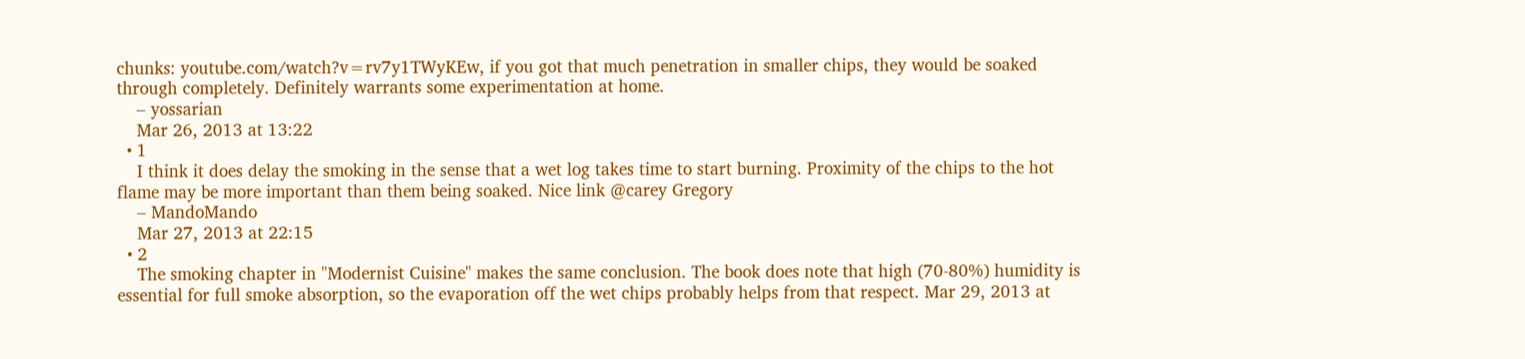chunks: youtube.com/watch?v=rv7y1TWyKEw, if you got that much penetration in smaller chips, they would be soaked through completely. Definitely warrants some experimentation at home.
    – yossarian
    Mar 26, 2013 at 13:22
  • 1
    I think it does delay the smoking in the sense that a wet log takes time to start burning. Proximity of the chips to the hot flame may be more important than them being soaked. Nice link @carey Gregory
    – MandoMando
    Mar 27, 2013 at 22:15
  • 2
    The smoking chapter in "Modernist Cuisine" makes the same conclusion. The book does note that high (70-80%) humidity is essential for full smoke absorption, so the evaporation off the wet chips probably helps from that respect. Mar 29, 2013 at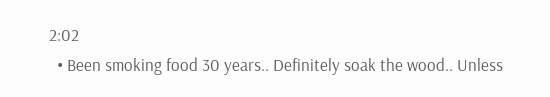2:02
  • Been smoking food 30 years.. Definitely soak the wood.. Unless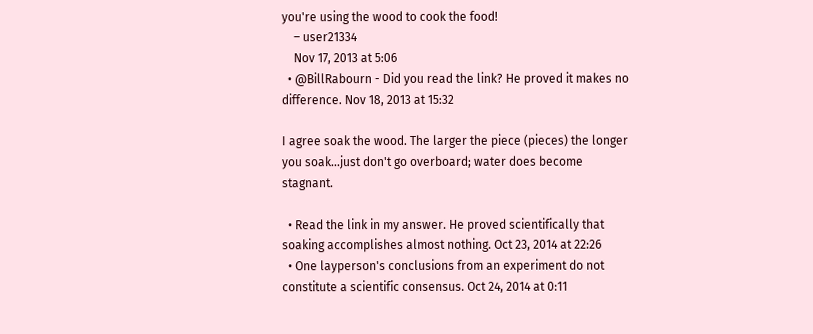you're using the wood to cook the food!
    – user21334
    Nov 17, 2013 at 5:06
  • @BillRabourn - Did you read the link? He proved it makes no difference. Nov 18, 2013 at 15:32

I agree soak the wood. The larger the piece (pieces) the longer you soak...just don't go overboard; water does become stagnant.

  • Read the link in my answer. He proved scientifically that soaking accomplishes almost nothing. Oct 23, 2014 at 22:26
  • One layperson's conclusions from an experiment do not constitute a scientific consensus. Oct 24, 2014 at 0:11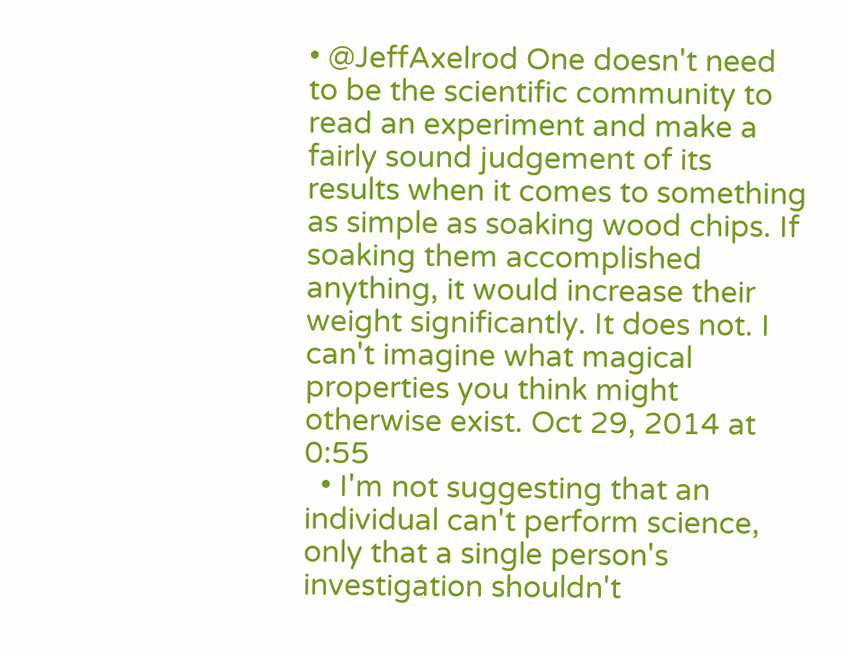• @JeffAxelrod One doesn't need to be the scientific community to read an experiment and make a fairly sound judgement of its results when it comes to something as simple as soaking wood chips. If soaking them accomplished anything, it would increase their weight significantly. It does not. I can't imagine what magical properties you think might otherwise exist. Oct 29, 2014 at 0:55
  • I'm not suggesting that an individual can't perform science, only that a single person's investigation shouldn't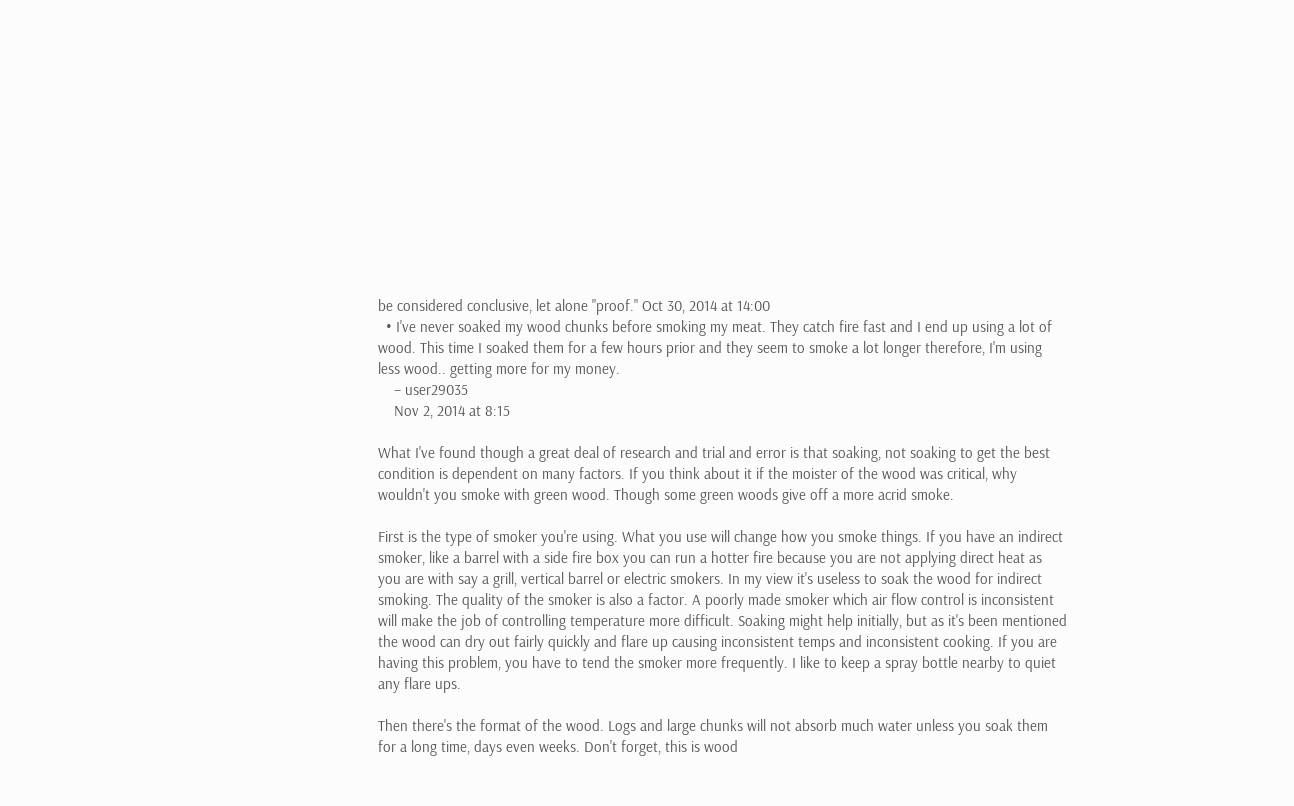be considered conclusive, let alone "proof." Oct 30, 2014 at 14:00
  • I've never soaked my wood chunks before smoking my meat. They catch fire fast and I end up using a lot of wood. This time I soaked them for a few hours prior and they seem to smoke a lot longer therefore, I'm using less wood.. getting more for my money.
    – user29035
    Nov 2, 2014 at 8:15

What I've found though a great deal of research and trial and error is that soaking, not soaking to get the best condition is dependent on many factors. If you think about it if the moister of the wood was critical, why wouldn't you smoke with green wood. Though some green woods give off a more acrid smoke.

First is the type of smoker you're using. What you use will change how you smoke things. If you have an indirect smoker, like a barrel with a side fire box you can run a hotter fire because you are not applying direct heat as you are with say a grill, vertical barrel or electric smokers. In my view it's useless to soak the wood for indirect smoking. The quality of the smoker is also a factor. A poorly made smoker which air flow control is inconsistent will make the job of controlling temperature more difficult. Soaking might help initially, but as it's been mentioned the wood can dry out fairly quickly and flare up causing inconsistent temps and inconsistent cooking. If you are having this problem, you have to tend the smoker more frequently. I like to keep a spray bottle nearby to quiet any flare ups.

Then there's the format of the wood. Logs and large chunks will not absorb much water unless you soak them for a long time, days even weeks. Don't forget, this is wood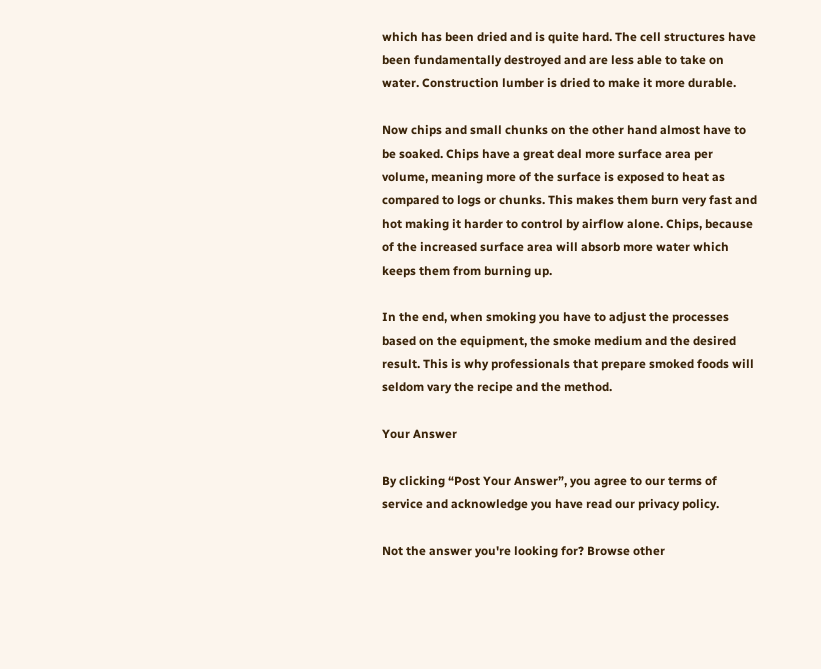which has been dried and is quite hard. The cell structures have been fundamentally destroyed and are less able to take on water. Construction lumber is dried to make it more durable.

Now chips and small chunks on the other hand almost have to be soaked. Chips have a great deal more surface area per volume, meaning more of the surface is exposed to heat as compared to logs or chunks. This makes them burn very fast and hot making it harder to control by airflow alone. Chips, because of the increased surface area will absorb more water which keeps them from burning up.

In the end, when smoking you have to adjust the processes based on the equipment, the smoke medium and the desired result. This is why professionals that prepare smoked foods will seldom vary the recipe and the method.

Your Answer

By clicking “Post Your Answer”, you agree to our terms of service and acknowledge you have read our privacy policy.

Not the answer you're looking for? Browse other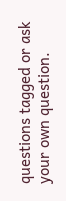questions tagged or ask your own question.